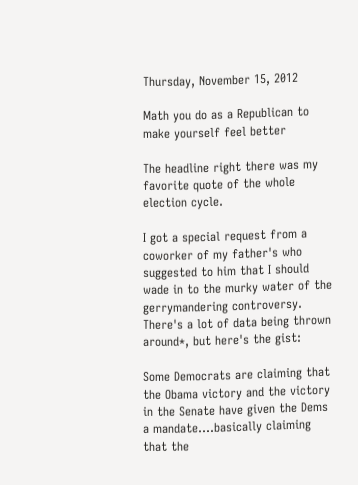Thursday, November 15, 2012

Math you do as a Republican to make yourself feel better

The headline right there was my favorite quote of the whole election cycle.

I got a special request from a coworker of my father's who suggested to him that I should wade in to the murky water of the gerrymandering controversy.  There's a lot of data being thrown around*, but here's the gist:

Some Democrats are claiming that the Obama victory and the victory in the Senate have given the Dems a mandate....basically claiming that the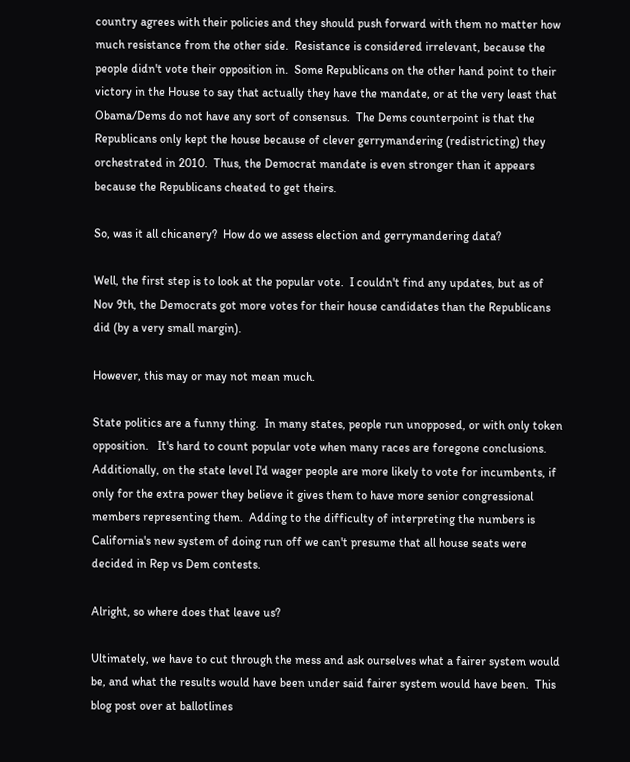country agrees with their policies and they should push forward with them no matter how much resistance from the other side.  Resistance is considered irrelevant, because the people didn't vote their opposition in.  Some Republicans on the other hand point to their victory in the House to say that actually they have the mandate, or at the very least that Obama/Dems do not have any sort of consensus.  The Dems counterpoint is that the Republicans only kept the house because of clever gerrymandering (redistricting) they orchestrated in 2010.  Thus, the Democrat mandate is even stronger than it appears because the Republicans cheated to get theirs.

So, was it all chicanery?  How do we assess election and gerrymandering data?

Well, the first step is to look at the popular vote.  I couldn't find any updates, but as of Nov 9th, the Democrats got more votes for their house candidates than the Republicans did (by a very small margin).

However, this may or may not mean much.

State politics are a funny thing.  In many states, people run unopposed, or with only token opposition.   It's hard to count popular vote when many races are foregone conclusions.  Additionally, on the state level I'd wager people are more likely to vote for incumbents, if only for the extra power they believe it gives them to have more senior congressional members representing them.  Adding to the difficulty of interpreting the numbers is California's new system of doing run off we can't presume that all house seats were decided in Rep vs Dem contests.

Alright, so where does that leave us?

Ultimately, we have to cut through the mess and ask ourselves what a fairer system would be, and what the results would have been under said fairer system would have been.  This blog post over at ballotlines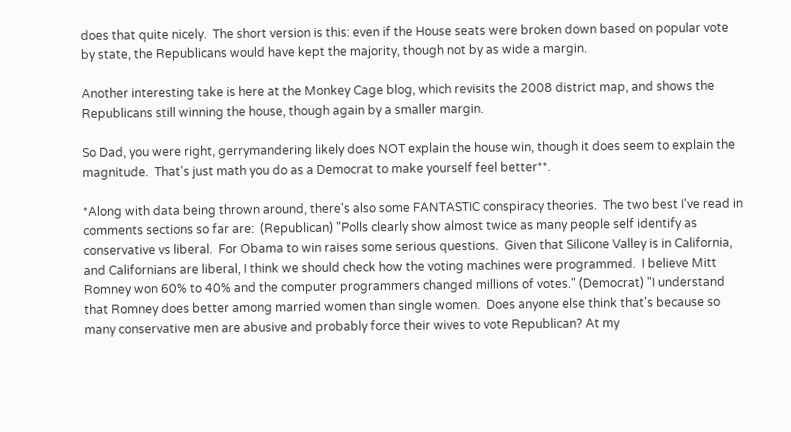does that quite nicely.  The short version is this: even if the House seats were broken down based on popular vote by state, the Republicans would have kept the majority, though not by as wide a margin.

Another interesting take is here at the Monkey Cage blog, which revisits the 2008 district map, and shows the Republicans still winning the house, though again by a smaller margin.

So Dad, you were right, gerrymandering likely does NOT explain the house win, though it does seem to explain the magnitude.  That's just math you do as a Democrat to make yourself feel better**.

*Along with data being thrown around, there's also some FANTASTIC conspiracy theories.  The two best I've read in comments sections so far are:  (Republican) "Polls clearly show almost twice as many people self identify as conservative vs liberal.  For Obama to win raises some serious questions.  Given that Silicone Valley is in California, and Californians are liberal, I think we should check how the voting machines were programmed.  I believe Mitt Romney won 60% to 40% and the computer programmers changed millions of votes." (Democrat) "I understand that Romney does better among married women than single women.  Does anyone else think that's because so many conservative men are abusive and probably force their wives to vote Republican? At my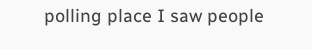polling place I saw people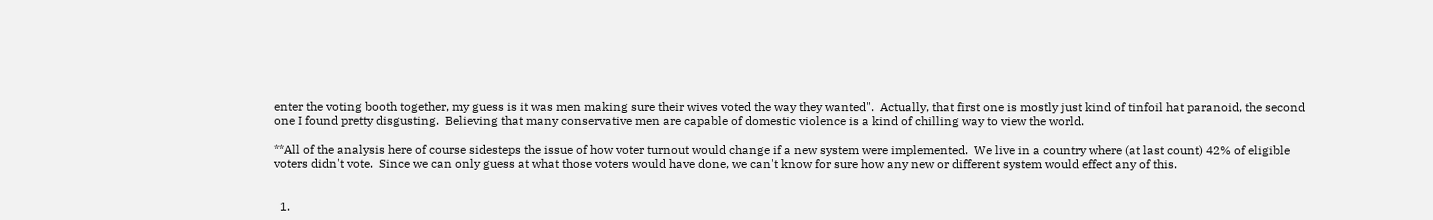enter the voting booth together, my guess is it was men making sure their wives voted the way they wanted".  Actually, that first one is mostly just kind of tinfoil hat paranoid, the second one I found pretty disgusting.  Believing that many conservative men are capable of domestic violence is a kind of chilling way to view the world.

**All of the analysis here of course sidesteps the issue of how voter turnout would change if a new system were implemented.  We live in a country where (at last count) 42% of eligible voters didn't vote.  Since we can only guess at what those voters would have done, we can't know for sure how any new or different system would effect any of this.


  1.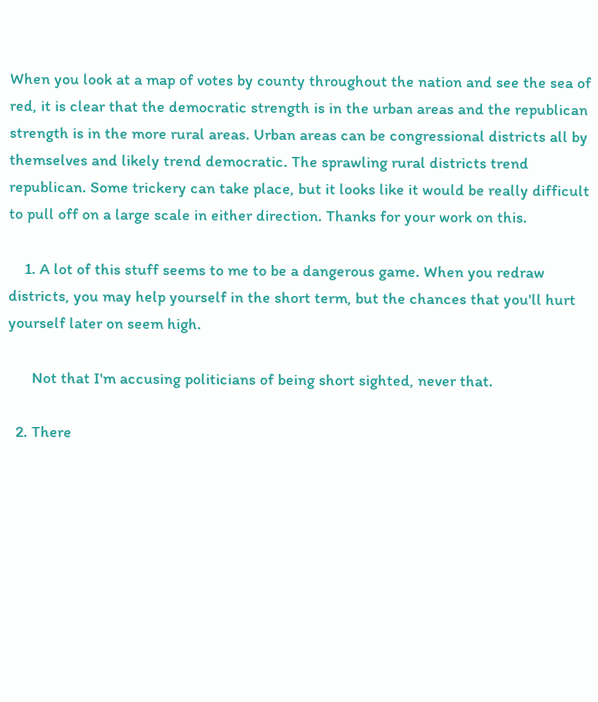When you look at a map of votes by county throughout the nation and see the sea of red, it is clear that the democratic strength is in the urban areas and the republican strength is in the more rural areas. Urban areas can be congressional districts all by themselves and likely trend democratic. The sprawling rural districts trend republican. Some trickery can take place, but it looks like it would be really difficult to pull off on a large scale in either direction. Thanks for your work on this.

    1. A lot of this stuff seems to me to be a dangerous game. When you redraw districts, you may help yourself in the short term, but the chances that you'll hurt yourself later on seem high.

      Not that I'm accusing politicians of being short sighted, never that.

  2. There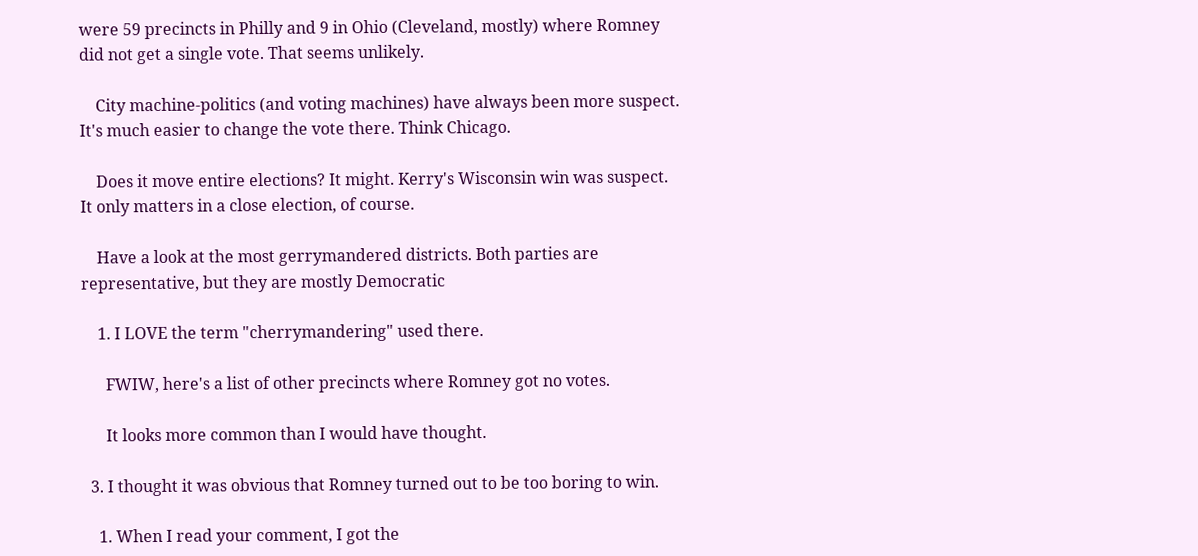were 59 precincts in Philly and 9 in Ohio (Cleveland, mostly) where Romney did not get a single vote. That seems unlikely.

    City machine-politics (and voting machines) have always been more suspect. It's much easier to change the vote there. Think Chicago.

    Does it move entire elections? It might. Kerry's Wisconsin win was suspect. It only matters in a close election, of course.

    Have a look at the most gerrymandered districts. Both parties are representative, but they are mostly Democratic

    1. I LOVE the term "cherrymandering" used there.

      FWIW, here's a list of other precincts where Romney got no votes.

      It looks more common than I would have thought.

  3. I thought it was obvious that Romney turned out to be too boring to win.

    1. When I read your comment, I got the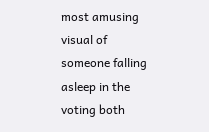most amusing visual of someone falling asleep in the voting both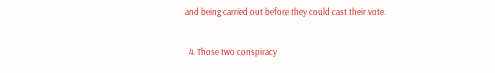and being carried out before they could cast their vote.

  4. Those two conspiracy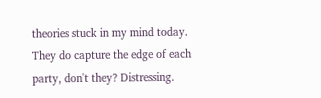theories stuck in my mind today. They do capture the edge of each party, don't they? Distressing.